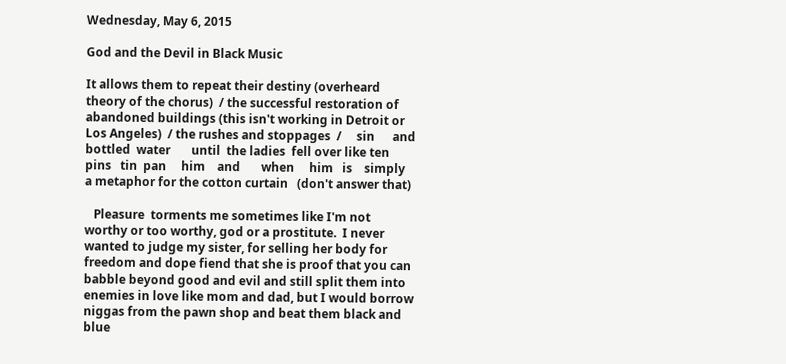Wednesday, May 6, 2015

God and the Devil in Black Music

It allows them to repeat their destiny (overheard theory of the chorus)  / the successful restoration of abandoned buildings (this isn't working in Detroit or Los Angeles)  / the rushes and stoppages  /     sin      and bottled  water       until  the ladies  fell over like ten  pins   tin  pan     him    and       when     him   is    simply     a metaphor for the cotton curtain   (don't answer that)

   Pleasure  torments me sometimes like I'm not worthy or too worthy, god or a prostitute.  I never wanted to judge my sister, for selling her body for freedom and dope fiend that she is proof that you can babble beyond good and evil and still split them into enemies in love like mom and dad, but I would borrow niggas from the pawn shop and beat them black and blue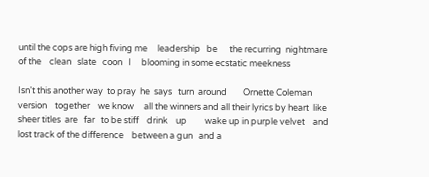until the cops are high fiving me     leadership   be      the recurring  nightmare  of the    clean   slate   coon   I     blooming in some ecstatic meekness

Isn't this another way  to pray  he  says   turn  around        Ornette Coleman  version    together    we know     all the winners and all their lyrics by heart  like sheer titles  are   far   to be stiff    drink    up         wake up in purple velvet    and   lost track of the difference    between a gun   and a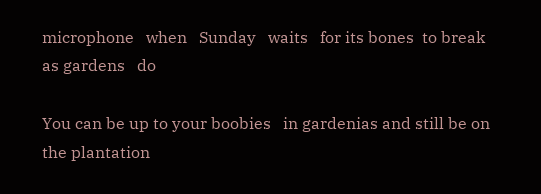microphone   when   Sunday   waits   for its bones  to break  as gardens   do

You can be up to your boobies   in gardenias and still be on the plantation